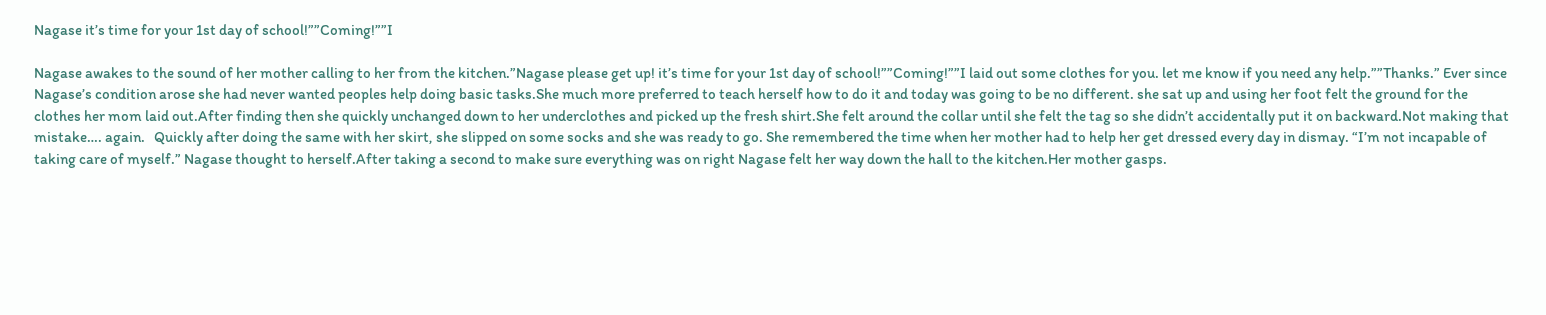Nagase it’s time for your 1st day of school!””Coming!””I

Nagase awakes to the sound of her mother calling to her from the kitchen.”Nagase please get up! it’s time for your 1st day of school!””Coming!””I laid out some clothes for you. let me know if you need any help.””Thanks.” Ever since Nagase’s condition arose she had never wanted peoples help doing basic tasks.She much more preferred to teach herself how to do it and today was going to be no different. she sat up and using her foot felt the ground for the clothes her mom laid out.After finding then she quickly unchanged down to her underclothes and picked up the fresh shirt.She felt around the collar until she felt the tag so she didn’t accidentally put it on backward.Not making that mistake…. again.   Quickly after doing the same with her skirt, she slipped on some socks and she was ready to go. She remembered the time when her mother had to help her get dressed every day in dismay. “I’m not incapable of taking care of myself.” Nagase thought to herself.After taking a second to make sure everything was on right Nagase felt her way down the hall to the kitchen.Her mother gasps.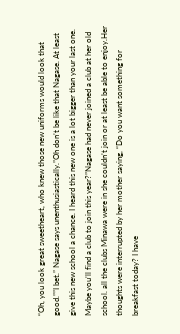“Oh, you look great sweetheart, who knew those new uniforms would look that good.””I bet.” Nagase says unenthusiastically.”Oh don’t be like that Nagase. At least give this new school a chance. I heard this new one is a lot bigger than your last one. Maybe you’ll find a club to join this year?”Nagase had never joined a club at her old school. all the clubs Minawa were in she couldn’t join or at least be able to enjoy.Her thoughts were interrupted by her mother saying, “Do you want something for breakfast today? I have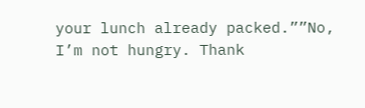your lunch already packed.””No, I’m not hungry. Thank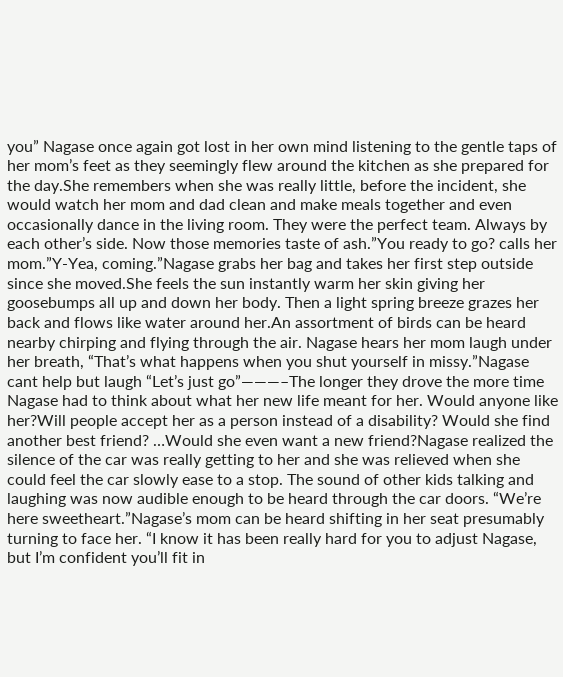you” Nagase once again got lost in her own mind listening to the gentle taps of her mom’s feet as they seemingly flew around the kitchen as she prepared for the day.She remembers when she was really little, before the incident, she would watch her mom and dad clean and make meals together and even occasionally dance in the living room. They were the perfect team. Always by each other’s side. Now those memories taste of ash.”You ready to go? calls her mom.”Y-Yea, coming.”Nagase grabs her bag and takes her first step outside since she moved.She feels the sun instantly warm her skin giving her goosebumps all up and down her body. Then a light spring breeze grazes her back and flows like water around her.An assortment of birds can be heard nearby chirping and flying through the air. Nagase hears her mom laugh under her breath, “That’s what happens when you shut yourself in missy.”Nagase cant help but laugh “Let’s just go”———–The longer they drove the more time Nagase had to think about what her new life meant for her. Would anyone like her?Will people accept her as a person instead of a disability? Would she find another best friend? …Would she even want a new friend?Nagase realized the silence of the car was really getting to her and she was relieved when she could feel the car slowly ease to a stop. The sound of other kids talking and laughing was now audible enough to be heard through the car doors. “We’re here sweetheart.”Nagase’s mom can be heard shifting in her seat presumably turning to face her. “I know it has been really hard for you to adjust Nagase, but I’m confident you’ll fit in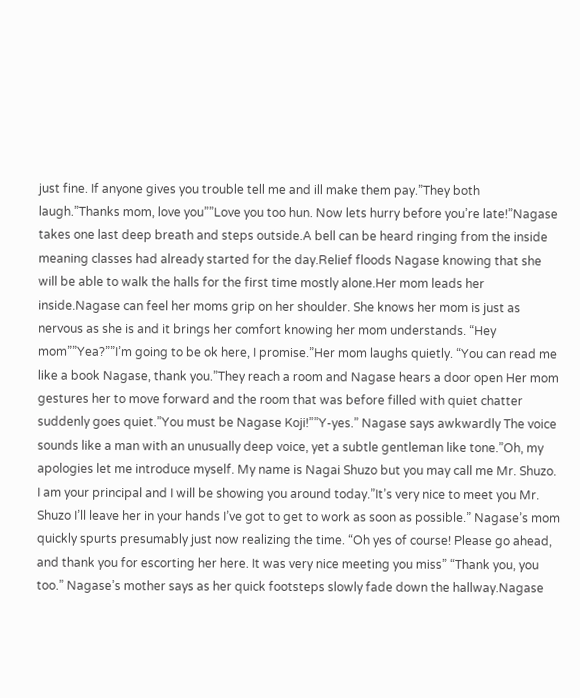just fine. If anyone gives you trouble tell me and ill make them pay.”They both laugh.”Thanks mom, love you””Love you too hun. Now lets hurry before you’re late!”Nagase takes one last deep breath and steps outside.A bell can be heard ringing from the inside meaning classes had already started for the day.Relief floods Nagase knowing that she will be able to walk the halls for the first time mostly alone.Her mom leads her inside.Nagase can feel her moms grip on her shoulder. She knows her mom is just as nervous as she is and it brings her comfort knowing her mom understands. “Hey mom””Yea?””I’m going to be ok here, I promise.”Her mom laughs quietly. “You can read me like a book Nagase, thank you.”They reach a room and Nagase hears a door open Her mom gestures her to move forward and the room that was before filled with quiet chatter suddenly goes quiet.”You must be Nagase Koji!””Y-yes.” Nagase says awkwardly The voice sounds like a man with an unusually deep voice, yet a subtle gentleman like tone.”Oh, my apologies let me introduce myself. My name is Nagai Shuzo but you may call me Mr. Shuzo. I am your principal and I will be showing you around today.”It’s very nice to meet you Mr. Shuzo I’ll leave her in your hands I’ve got to get to work as soon as possible.” Nagase’s mom quickly spurts presumably just now realizing the time. “Oh yes of course! Please go ahead, and thank you for escorting her here. It was very nice meeting you miss” “Thank you, you too.” Nagase’s mother says as her quick footsteps slowly fade down the hallway.Nagase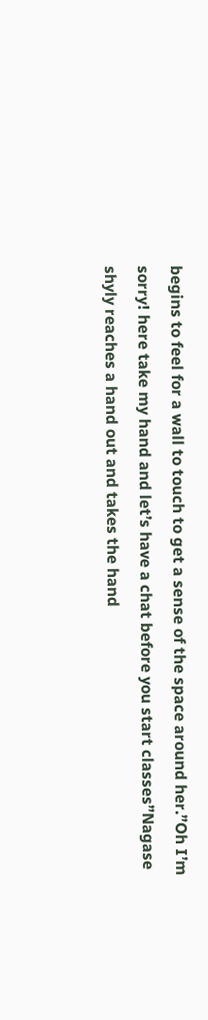begins to feel for a wall to touch to get a sense of the space around her.”Oh I’m sorry! here take my hand and let’s have a chat before you start classes”Nagase shyly reaches a hand out and takes the hand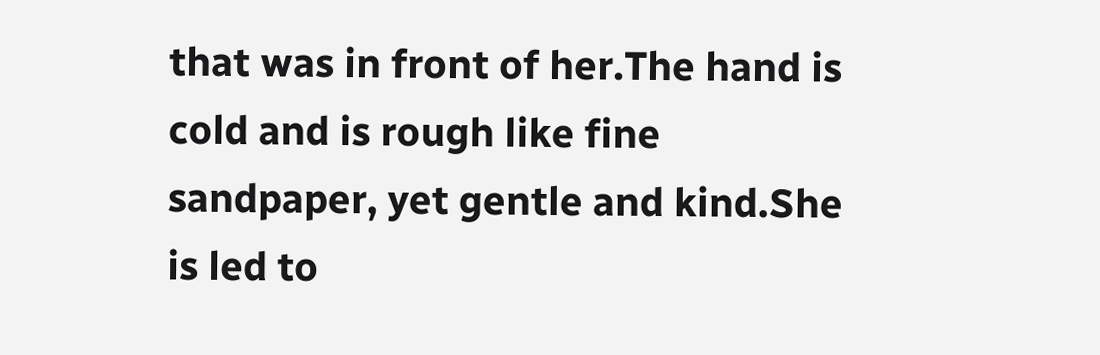that was in front of her.The hand is cold and is rough like fine sandpaper, yet gentle and kind.She is led to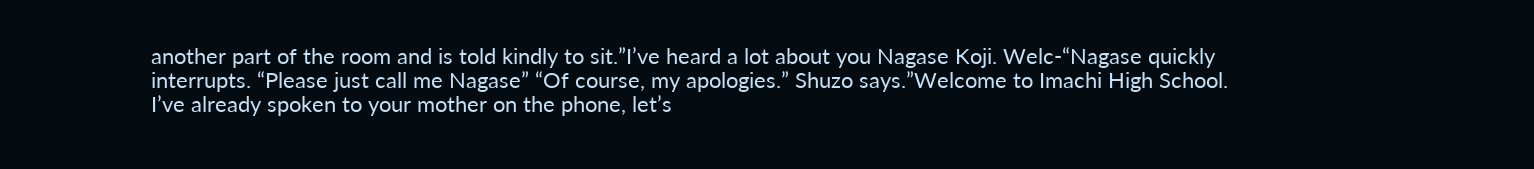another part of the room and is told kindly to sit.”I’ve heard a lot about you Nagase Koji. Welc-“Nagase quickly interrupts. “Please just call me Nagase” “Of course, my apologies.” Shuzo says.”Welcome to Imachi High School. I’ve already spoken to your mother on the phone, let’s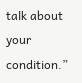talk about your condition.”